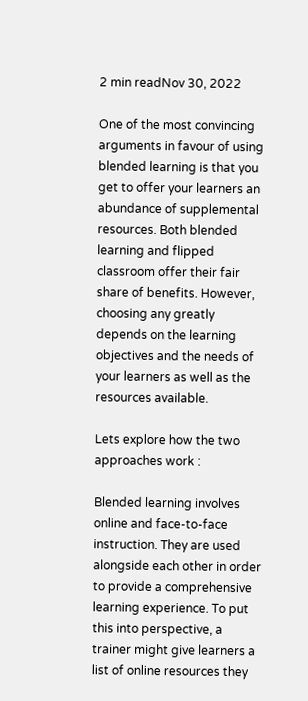2 min readNov 30, 2022

One of the most convincing arguments in favour of using blended learning is that you get to offer your learners an abundance of supplemental resources. Both blended learning and flipped classroom offer their fair share of benefits. However, choosing any greatly depends on the learning objectives and the needs of your learners as well as the resources available.

Lets explore how the two approaches work :

Blended learning involves online and face-to-face instruction. They are used alongside each other in order to provide a comprehensive learning experience. To put this into perspective, a trainer might give learners a list of online resources they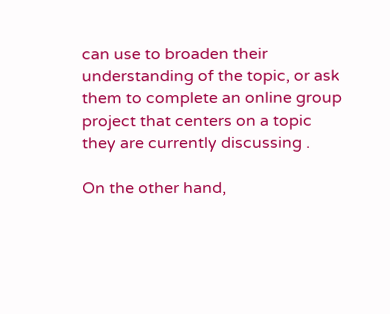can use to broaden their understanding of the topic, or ask them to complete an online group project that centers on a topic they are currently discussing .

On the other hand,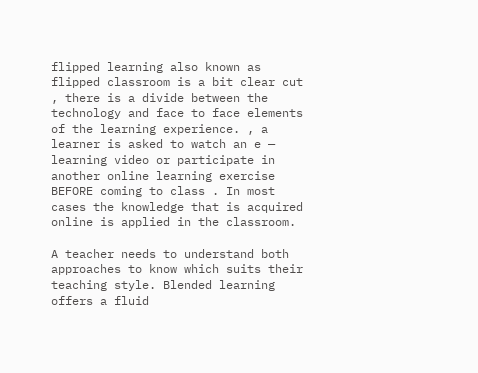flipped learning also known as flipped classroom is a bit clear cut , there is a divide between the technology and face to face elements of the learning experience. , a learner is asked to watch an e — learning video or participate in another online learning exercise BEFORE coming to class . In most cases the knowledge that is acquired online is applied in the classroom.

A teacher needs to understand both approaches to know which suits their teaching style. Blended learning offers a fluid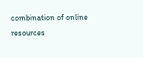combination of online resources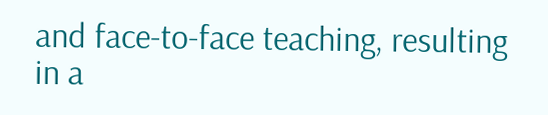and face-to-face teaching, resulting in a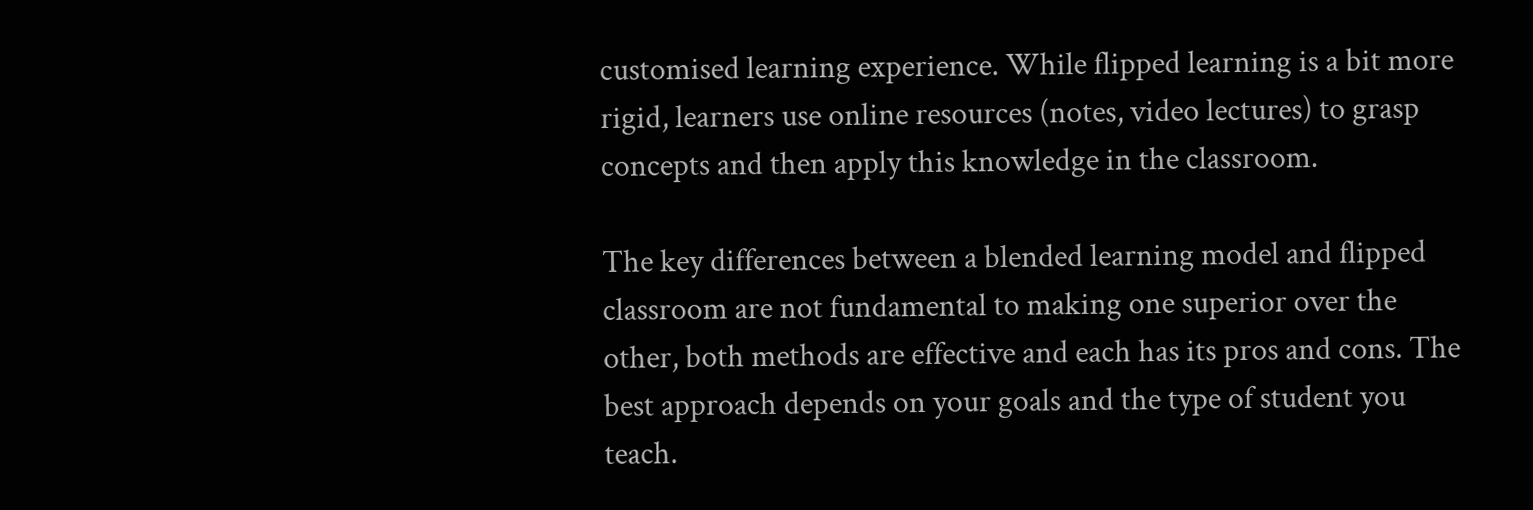customised learning experience. While flipped learning is a bit more rigid, learners use online resources (notes, video lectures) to grasp concepts and then apply this knowledge in the classroom.

The key differences between a blended learning model and flipped classroom are not fundamental to making one superior over the other, both methods are effective and each has its pros and cons. The best approach depends on your goals and the type of student you teach.